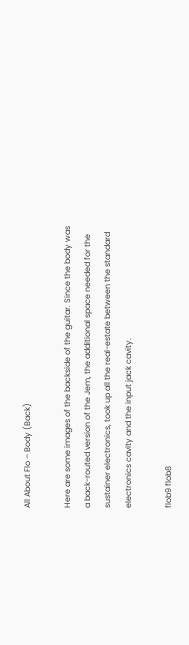All About Flo – Body (Back)

Here are some images of the backside of the guitar. Since the body was a back-routed version of the Jem, the additional space needed for the sustainer electronics, took up all the real-estate between the standard electronics cavity and the input jack cavity.

flob9 flob8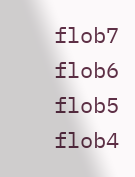flob7 flob6 flob5 flob4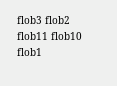flob3 flob2 flob11 flob10 flob1